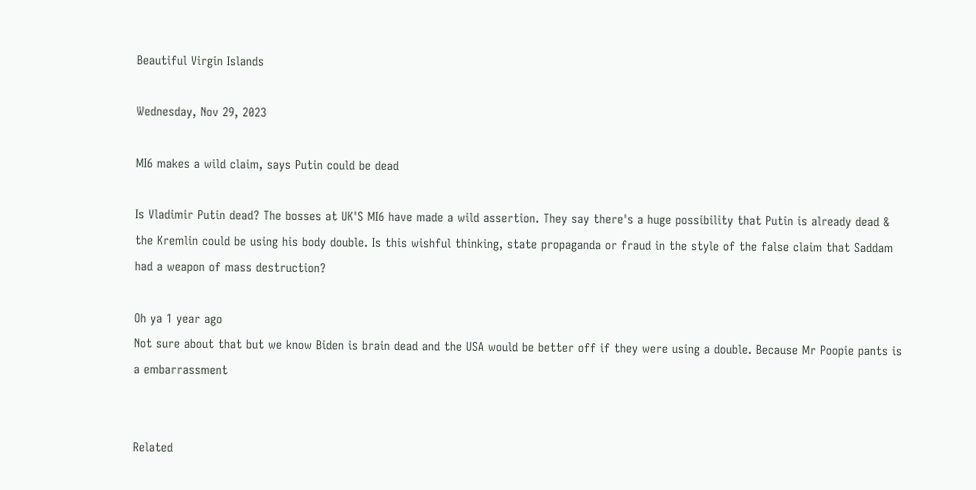Beautiful Virgin Islands

Wednesday, Nov 29, 2023

MI6 makes a wild claim, says Putin could be dead

Is Vladimir Putin dead? The bosses at UK'S MI6 have made a wild assertion. They say there's a huge possibility that Putin is already dead & the Kremlin could be using his body double. Is this wishful thinking, state propaganda or fraud in the style of the false claim that Saddam had a weapon of mass destruction?

Oh ya 1 year ago
Not sure about that but we know Biden is brain dead and the USA would be better off if they were using a double. Because Mr Poopie pants is a embarrassment


Related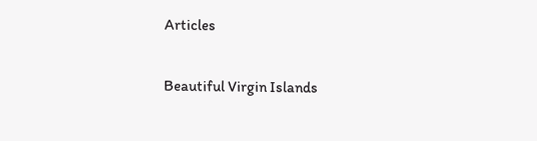Articles

Beautiful Virgin Islands